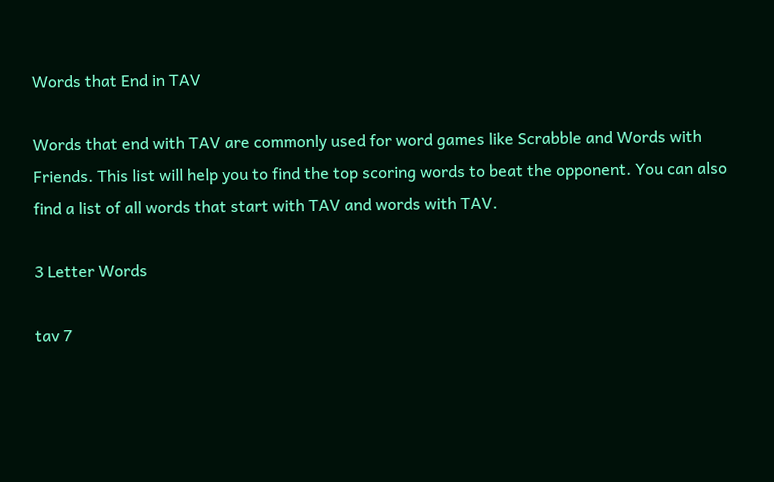Words that End in TAV

Words that end with TAV are commonly used for word games like Scrabble and Words with Friends. This list will help you to find the top scoring words to beat the opponent. You can also find a list of all words that start with TAV and words with TAV.

3 Letter Words

tav 7